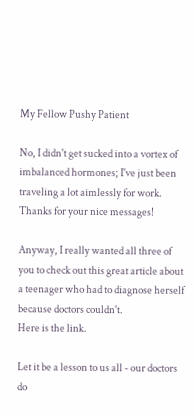My Fellow Pushy Patient

No, I didn't get sucked into a vortex of imbalanced hormones; I've just been traveling a lot aimlessly for work. Thanks for your nice messages!

Anyway, I really wanted all three of you to check out this great article about a teenager who had to diagnose herself because doctors couldn't.
Here is the link.

Let it be a lesson to us all - our doctors do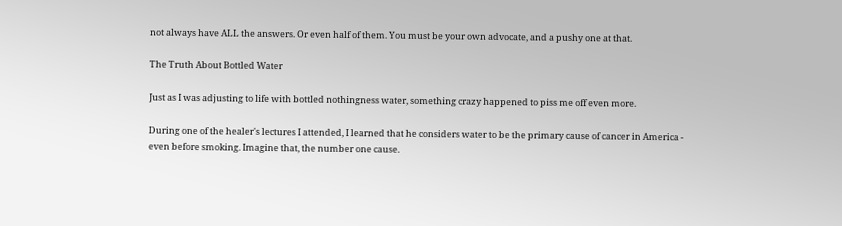not always have ALL the answers. Or even half of them. You must be your own advocate, and a pushy one at that.

The Truth About Bottled Water

Just as I was adjusting to life with bottled nothingness water, something crazy happened to piss me off even more.

During one of the healer's lectures I attended, I learned that he considers water to be the primary cause of cancer in America - even before smoking. Imagine that, the number one cause.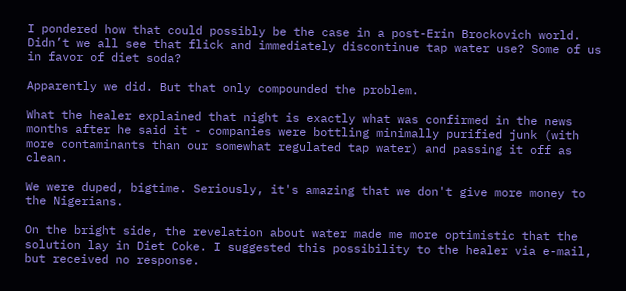I pondered how that could possibly be the case in a post-Erin Brockovich world. Didn’t we all see that flick and immediately discontinue tap water use? Some of us in favor of diet soda?

Apparently we did. But that only compounded the problem.

What the healer explained that night is exactly what was confirmed in the news months after he said it - companies were bottling minimally purified junk (with more contaminants than our somewhat regulated tap water) and passing it off as clean.

We were duped, bigtime. Seriously, it's amazing that we don't give more money to the Nigerians.

On the bright side, the revelation about water made me more optimistic that the solution lay in Diet Coke. I suggested this possibility to the healer via e-mail, but received no response.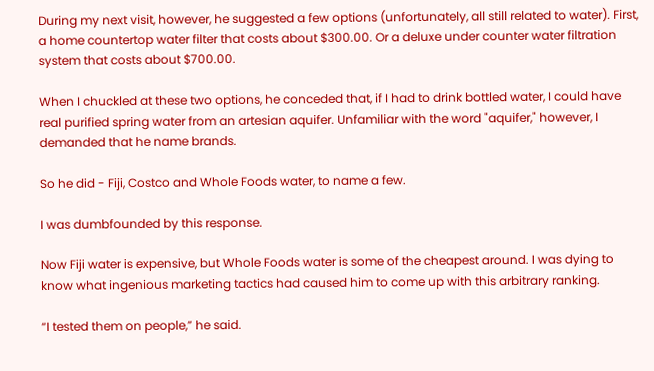During my next visit, however, he suggested a few options (unfortunately, all still related to water). First, a home countertop water filter that costs about $300.00. Or a deluxe under counter water filtration system that costs about $700.00.

When I chuckled at these two options, he conceded that, if I had to drink bottled water, I could have real purified spring water from an artesian aquifer. Unfamiliar with the word "aquifer," however, I demanded that he name brands.

So he did - Fiji, Costco and Whole Foods water, to name a few.

I was dumbfounded by this response.

Now Fiji water is expensive, but Whole Foods water is some of the cheapest around. I was dying to know what ingenious marketing tactics had caused him to come up with this arbitrary ranking.

“I tested them on people,” he said.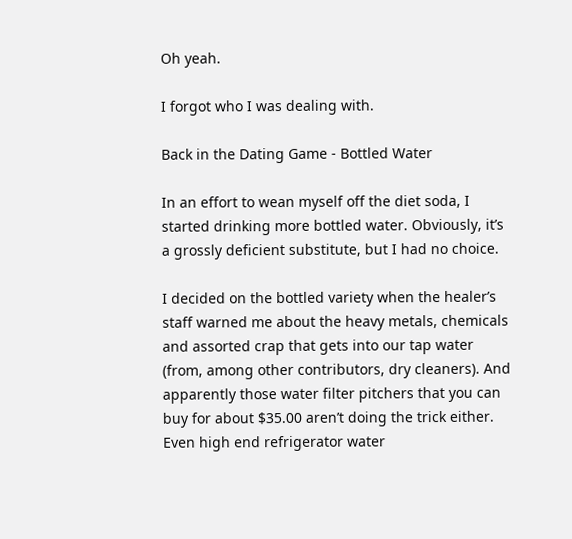Oh yeah.

I forgot who I was dealing with.

Back in the Dating Game - Bottled Water

In an effort to wean myself off the diet soda, I started drinking more bottled water. Obviously, it’s a grossly deficient substitute, but I had no choice.

I decided on the bottled variety when the healer’s staff warned me about the heavy metals, chemicals and assorted crap that gets into our tap water (from, among other contributors, dry cleaners). And apparently those water filter pitchers that you can buy for about $35.00 aren’t doing the trick either. Even high end refrigerator water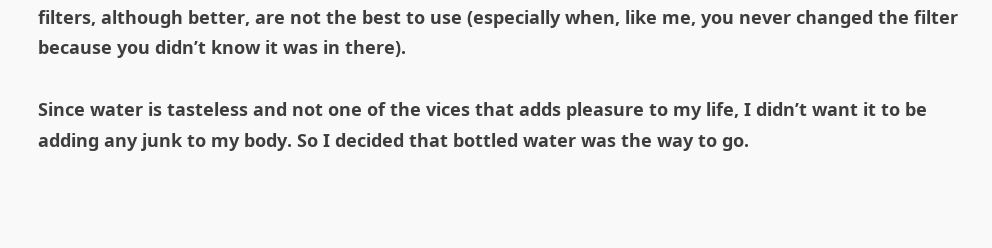filters, although better, are not the best to use (especially when, like me, you never changed the filter because you didn’t know it was in there).

Since water is tasteless and not one of the vices that adds pleasure to my life, I didn’t want it to be adding any junk to my body. So I decided that bottled water was the way to go.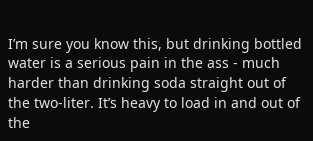I’m sure you know this, but drinking bottled water is a serious pain in the ass - much harder than drinking soda straight out of the two-liter. It’s heavy to load in and out of the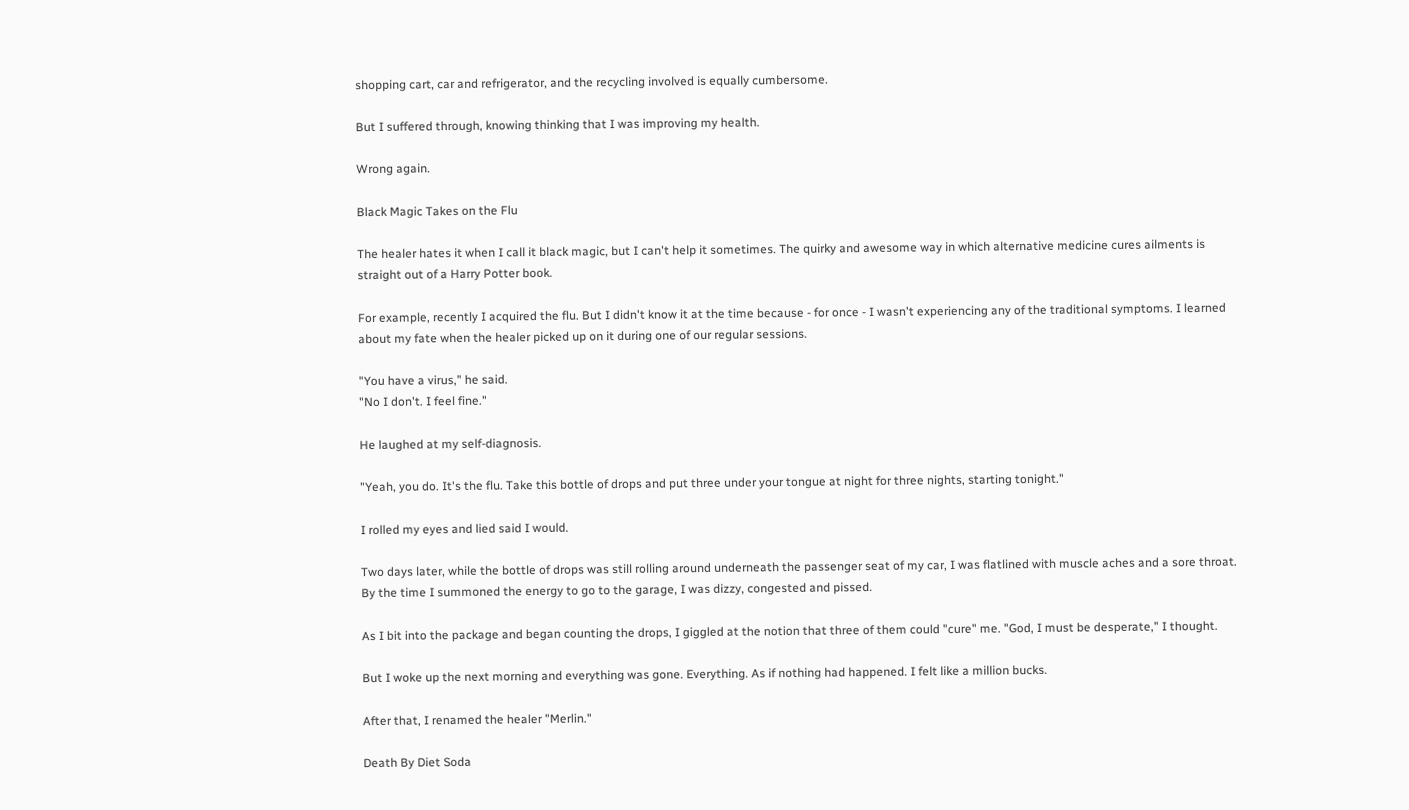shopping cart, car and refrigerator, and the recycling involved is equally cumbersome.

But I suffered through, knowing thinking that I was improving my health.

Wrong again.

Black Magic Takes on the Flu

The healer hates it when I call it black magic, but I can't help it sometimes. The quirky and awesome way in which alternative medicine cures ailments is straight out of a Harry Potter book.

For example, recently I acquired the flu. But I didn't know it at the time because - for once - I wasn't experiencing any of the traditional symptoms. I learned about my fate when the healer picked up on it during one of our regular sessions.

"You have a virus," he said.
"No I don't. I feel fine."

He laughed at my self-diagnosis.

"Yeah, you do. It's the flu. Take this bottle of drops and put three under your tongue at night for three nights, starting tonight."

I rolled my eyes and lied said I would.

Two days later, while the bottle of drops was still rolling around underneath the passenger seat of my car, I was flatlined with muscle aches and a sore throat. By the time I summoned the energy to go to the garage, I was dizzy, congested and pissed.

As I bit into the package and began counting the drops, I giggled at the notion that three of them could "cure" me. "God, I must be desperate," I thought.

But I woke up the next morning and everything was gone. Everything. As if nothing had happened. I felt like a million bucks.

After that, I renamed the healer "Merlin."

Death By Diet Soda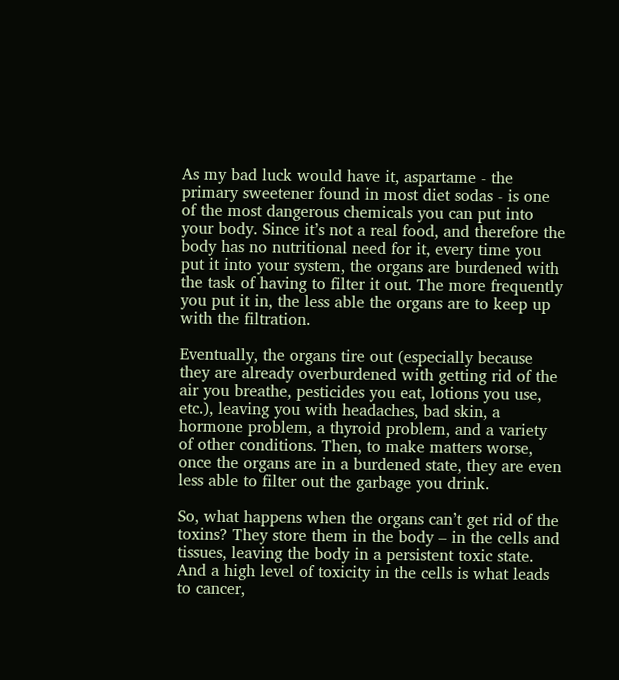As my bad luck would have it, aspartame - the primary sweetener found in most diet sodas - is one of the most dangerous chemicals you can put into your body. Since it’s not a real food, and therefore the body has no nutritional need for it, every time you put it into your system, the organs are burdened with the task of having to filter it out. The more frequently you put it in, the less able the organs are to keep up with the filtration.

Eventually, the organs tire out (especially because they are already overburdened with getting rid of the air you breathe, pesticides you eat, lotions you use, etc.), leaving you with headaches, bad skin, a hormone problem, a thyroid problem, and a variety of other conditions. Then, to make matters worse, once the organs are in a burdened state, they are even less able to filter out the garbage you drink.

So, what happens when the organs can’t get rid of the toxins? They store them in the body – in the cells and tissues, leaving the body in a persistent toxic state. And a high level of toxicity in the cells is what leads to cancer,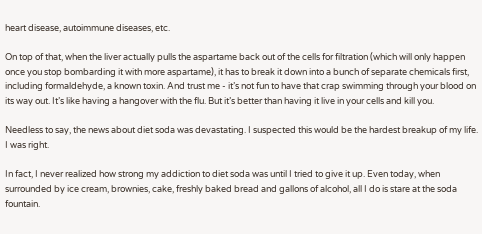heart disease, autoimmune diseases, etc.

On top of that, when the liver actually pulls the aspartame back out of the cells for filtration (which will only happen once you stop bombarding it with more aspartame), it has to break it down into a bunch of separate chemicals first, including formaldehyde, a known toxin. And trust me - it’s not fun to have that crap swimming through your blood on its way out. It’s like having a hangover with the flu. But it’s better than having it live in your cells and kill you.

Needless to say, the news about diet soda was devastating. I suspected this would be the hardest breakup of my life. I was right.

In fact, I never realized how strong my addiction to diet soda was until I tried to give it up. Even today, when surrounded by ice cream, brownies, cake, freshly baked bread and gallons of alcohol, all I do is stare at the soda fountain.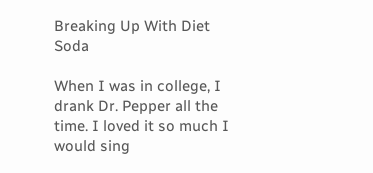Breaking Up With Diet Soda

When I was in college, I drank Dr. Pepper all the time. I loved it so much I would sing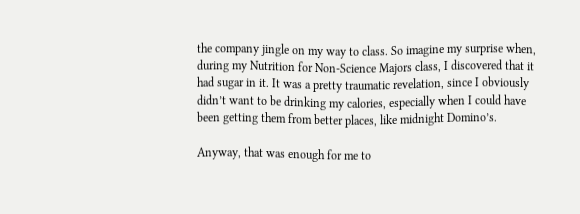the company jingle on my way to class. So imagine my surprise when, during my Nutrition for Non-Science Majors class, I discovered that it had sugar in it. It was a pretty traumatic revelation, since I obviously didn’t want to be drinking my calories, especially when I could have been getting them from better places, like midnight Domino’s.

Anyway, that was enough for me to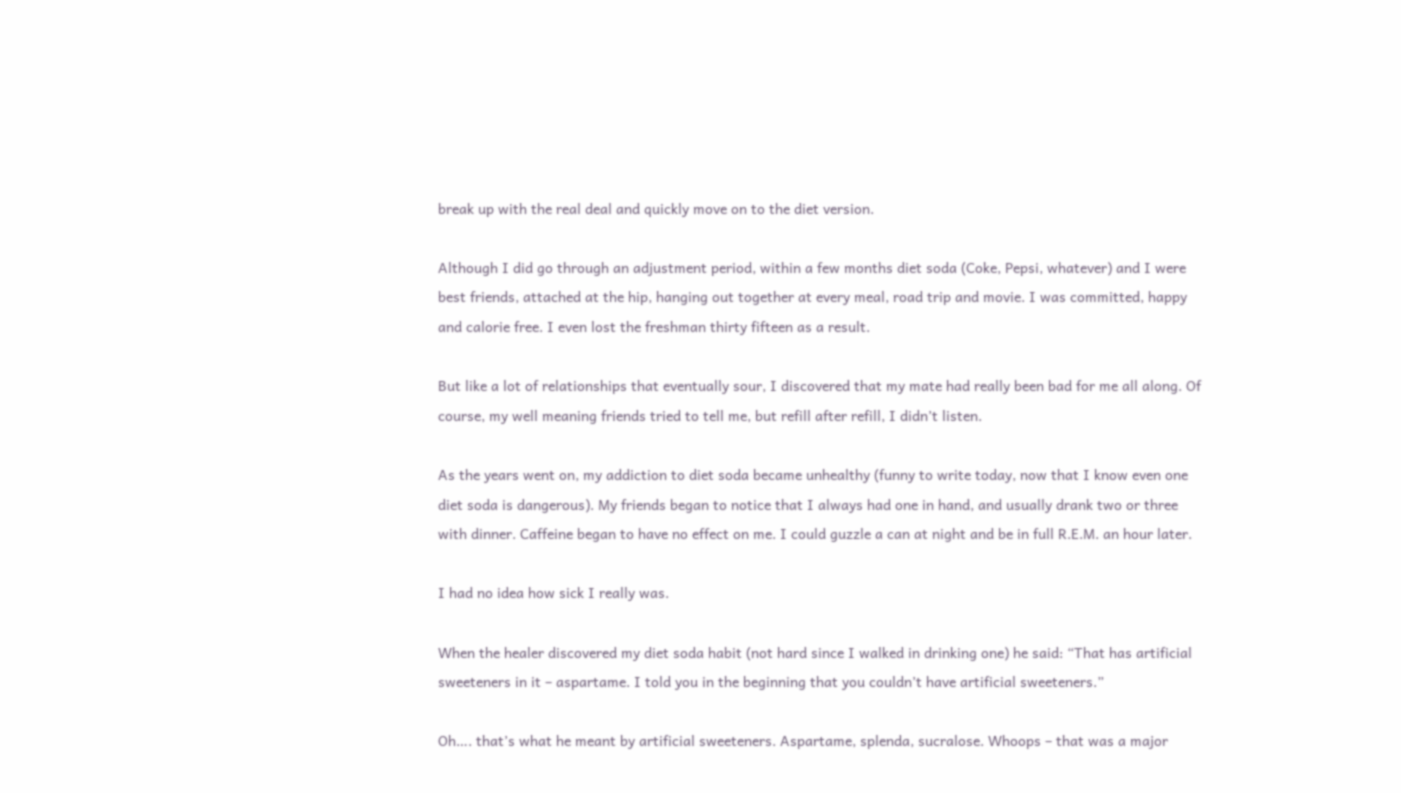break up with the real deal and quickly move on to the diet version.

Although I did go through an adjustment period, within a few months diet soda (Coke, Pepsi, whatever) and I were best friends, attached at the hip, hanging out together at every meal, road trip and movie. I was committed, happy and calorie free. I even lost the freshman thirty fifteen as a result.

But like a lot of relationships that eventually sour, I discovered that my mate had really been bad for me all along. Of course, my well meaning friends tried to tell me, but refill after refill, I didn’t listen.

As the years went on, my addiction to diet soda became unhealthy (funny to write today, now that I know even one diet soda is dangerous). My friends began to notice that I always had one in hand, and usually drank two or three with dinner. Caffeine began to have no effect on me. I could guzzle a can at night and be in full R.E.M. an hour later.

I had no idea how sick I really was.

When the healer discovered my diet soda habit (not hard since I walked in drinking one) he said: “That has artificial sweeteners in it – aspartame. I told you in the beginning that you couldn’t have artificial sweeteners.”

Oh…. that’s what he meant by artificial sweeteners. Aspartame, splenda, sucralose. Whoops – that was a major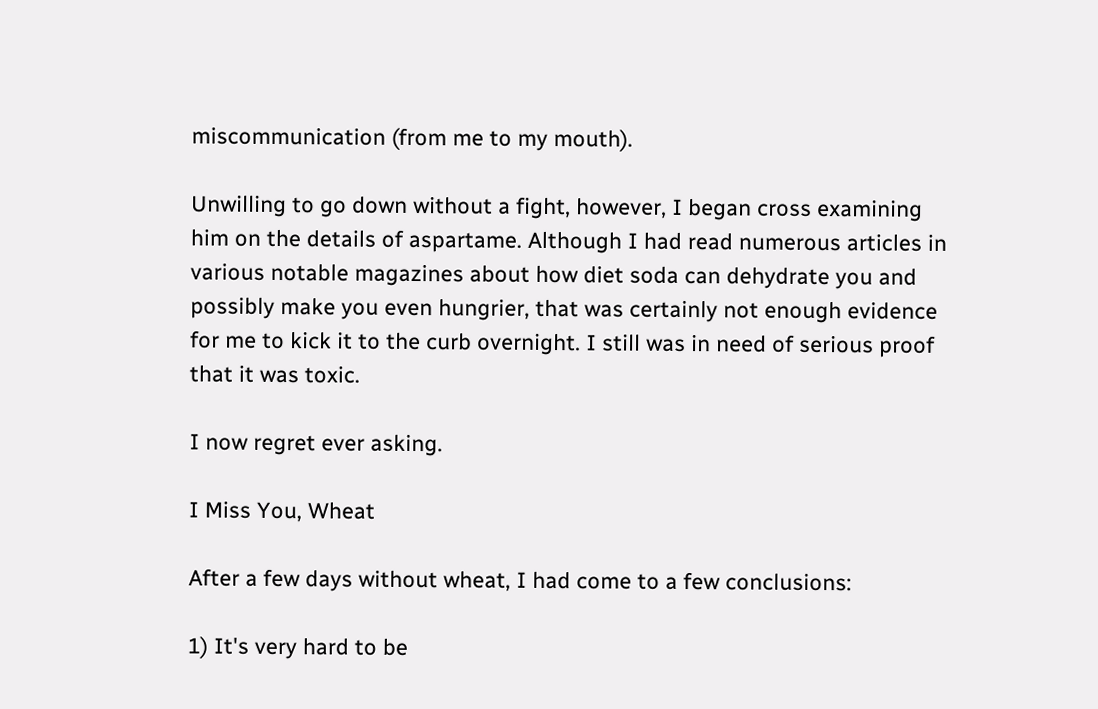miscommunication (from me to my mouth).

Unwilling to go down without a fight, however, I began cross examining him on the details of aspartame. Although I had read numerous articles in various notable magazines about how diet soda can dehydrate you and possibly make you even hungrier, that was certainly not enough evidence for me to kick it to the curb overnight. I still was in need of serious proof that it was toxic.

I now regret ever asking.

I Miss You, Wheat

After a few days without wheat, I had come to a few conclusions:

1) It's very hard to be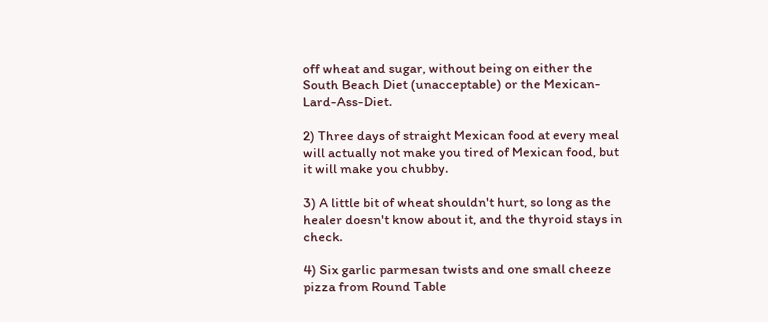off wheat and sugar, without being on either the South Beach Diet (unacceptable) or the Mexican-Lard-Ass-Diet.

2) Three days of straight Mexican food at every meal will actually not make you tired of Mexican food, but it will make you chubby.

3) A little bit of wheat shouldn't hurt, so long as the healer doesn't know about it, and the thyroid stays in check.

4) Six garlic parmesan twists and one small cheeze pizza from Round Table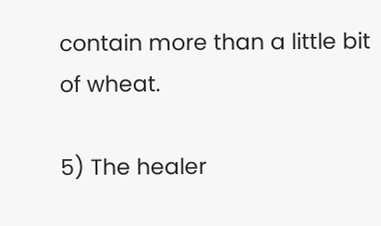contain more than a little bit of wheat.

5) The healer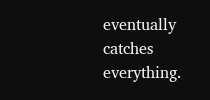eventually catches everything.